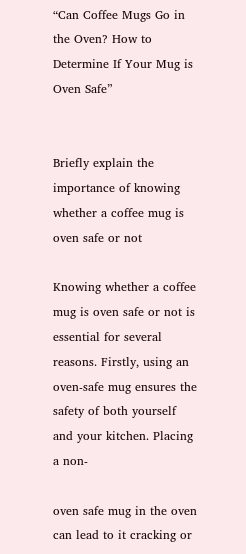“Can Coffee Mugs Go in the Oven? How to Determine If Your Mug is Oven Safe”


Briefly explain the importance of knowing whether a coffee mug is oven safe or not

Knowing whether a coffee mug is oven safe or not is essential for several reasons. Firstly, using an oven-safe mug ensures the safety of both yourself and your kitchen. Placing a non-

oven safe mug in the oven can lead to it cracking or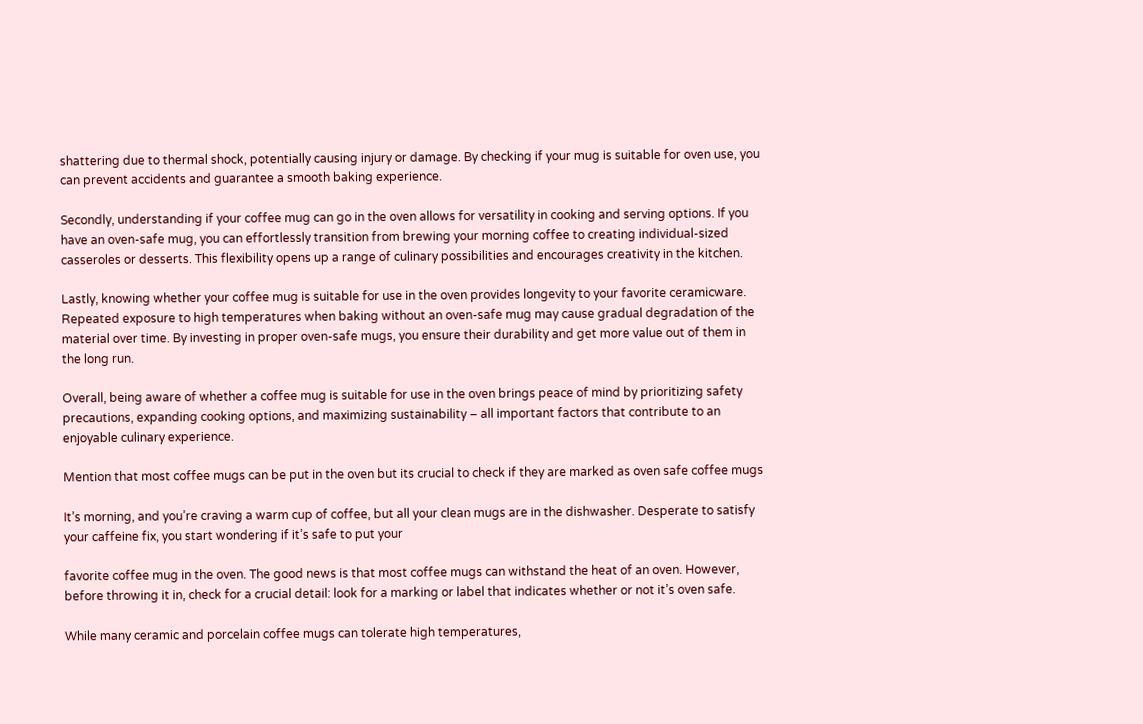shattering due to thermal shock, potentially causing injury or damage. By checking if your mug is suitable for oven use, you can prevent accidents and guarantee a smooth baking experience.

Secondly, understanding if your coffee mug can go in the oven allows for versatility in cooking and serving options. If you have an oven-safe mug, you can effortlessly transition from brewing your morning coffee to creating individual-sized casseroles or desserts. This flexibility opens up a range of culinary possibilities and encourages creativity in the kitchen.

Lastly, knowing whether your coffee mug is suitable for use in the oven provides longevity to your favorite ceramicware. Repeated exposure to high temperatures when baking without an oven-safe mug may cause gradual degradation of the material over time. By investing in proper oven-safe mugs, you ensure their durability and get more value out of them in the long run.

Overall, being aware of whether a coffee mug is suitable for use in the oven brings peace of mind by prioritizing safety precautions, expanding cooking options, and maximizing sustainability – all important factors that contribute to an enjoyable culinary experience.

Mention that most coffee mugs can be put in the oven but its crucial to check if they are marked as oven safe coffee mugs

It’s morning, and you’re craving a warm cup of coffee, but all your clean mugs are in the dishwasher. Desperate to satisfy your caffeine fix, you start wondering if it’s safe to put your

favorite coffee mug in the oven. The good news is that most coffee mugs can withstand the heat of an oven. However, before throwing it in, check for a crucial detail: look for a marking or label that indicates whether or not it’s oven safe.

While many ceramic and porcelain coffee mugs can tolerate high temperatures,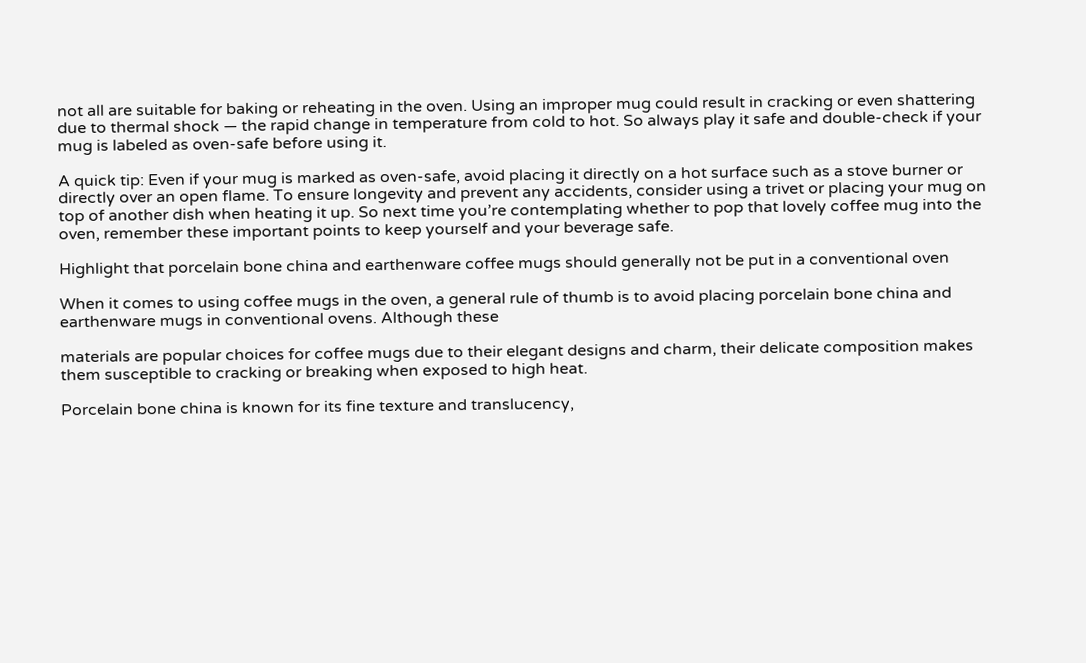not all are suitable for baking or reheating in the oven. Using an improper mug could result in cracking or even shattering due to thermal shock — the rapid change in temperature from cold to hot. So always play it safe and double-check if your mug is labeled as oven-safe before using it.

A quick tip: Even if your mug is marked as oven-safe, avoid placing it directly on a hot surface such as a stove burner or directly over an open flame. To ensure longevity and prevent any accidents, consider using a trivet or placing your mug on top of another dish when heating it up. So next time you’re contemplating whether to pop that lovely coffee mug into the oven, remember these important points to keep yourself and your beverage safe.

Highlight that porcelain bone china and earthenware coffee mugs should generally not be put in a conventional oven

When it comes to using coffee mugs in the oven, a general rule of thumb is to avoid placing porcelain bone china and earthenware mugs in conventional ovens. Although these

materials are popular choices for coffee mugs due to their elegant designs and charm, their delicate composition makes them susceptible to cracking or breaking when exposed to high heat.

Porcelain bone china is known for its fine texture and translucency,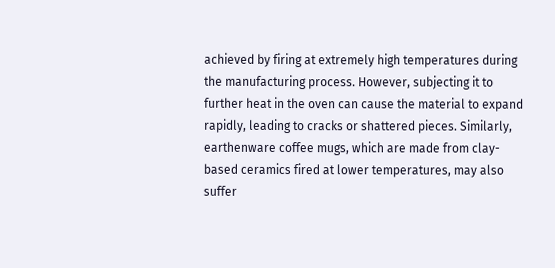achieved by firing at extremely high temperatures during the manufacturing process. However, subjecting it to further heat in the oven can cause the material to expand rapidly, leading to cracks or shattered pieces. Similarly, earthenware coffee mugs, which are made from clay-based ceramics fired at lower temperatures, may also suffer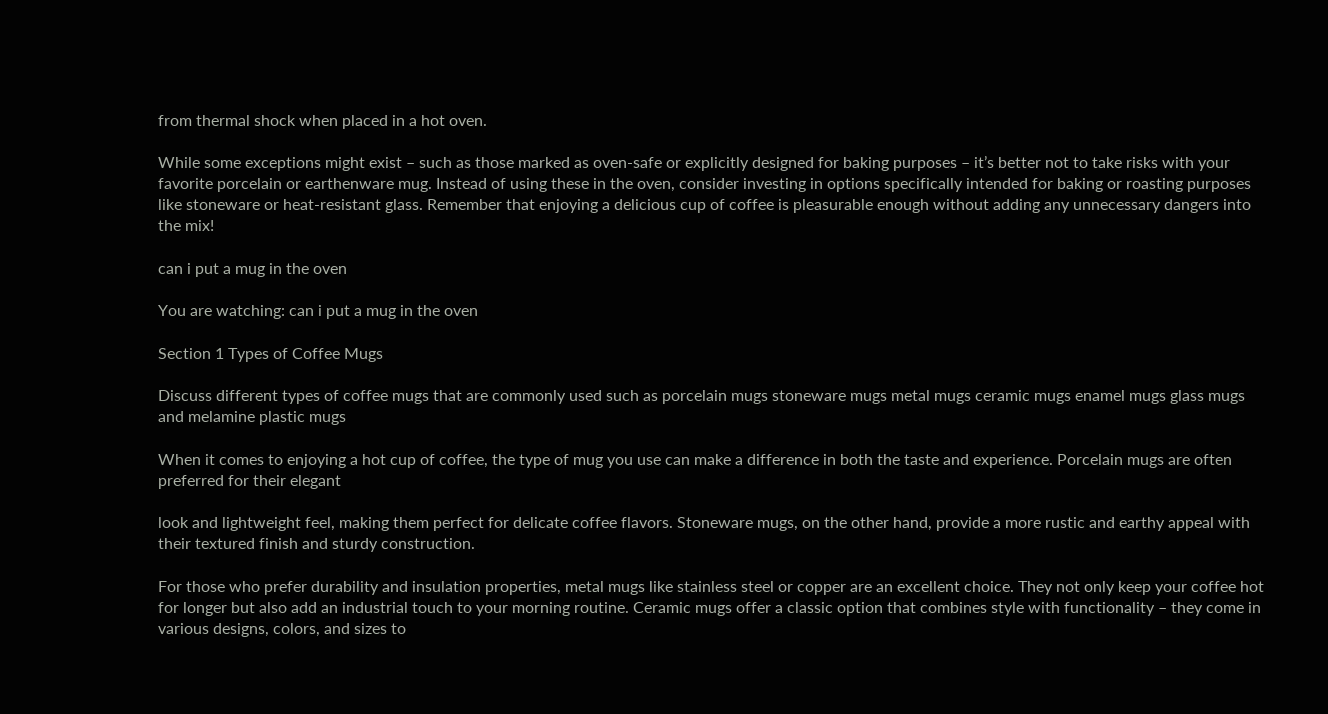from thermal shock when placed in a hot oven.

While some exceptions might exist – such as those marked as oven-safe or explicitly designed for baking purposes – it’s better not to take risks with your favorite porcelain or earthenware mug. Instead of using these in the oven, consider investing in options specifically intended for baking or roasting purposes like stoneware or heat-resistant glass. Remember that enjoying a delicious cup of coffee is pleasurable enough without adding any unnecessary dangers into the mix!

can i put a mug in the oven

You are watching: can i put a mug in the oven

Section 1 Types of Coffee Mugs

Discuss different types of coffee mugs that are commonly used such as porcelain mugs stoneware mugs metal mugs ceramic mugs enamel mugs glass mugs and melamine plastic mugs

When it comes to enjoying a hot cup of coffee, the type of mug you use can make a difference in both the taste and experience. Porcelain mugs are often preferred for their elegant

look and lightweight feel, making them perfect for delicate coffee flavors. Stoneware mugs, on the other hand, provide a more rustic and earthy appeal with their textured finish and sturdy construction.

For those who prefer durability and insulation properties, metal mugs like stainless steel or copper are an excellent choice. They not only keep your coffee hot for longer but also add an industrial touch to your morning routine. Ceramic mugs offer a classic option that combines style with functionality – they come in various designs, colors, and sizes to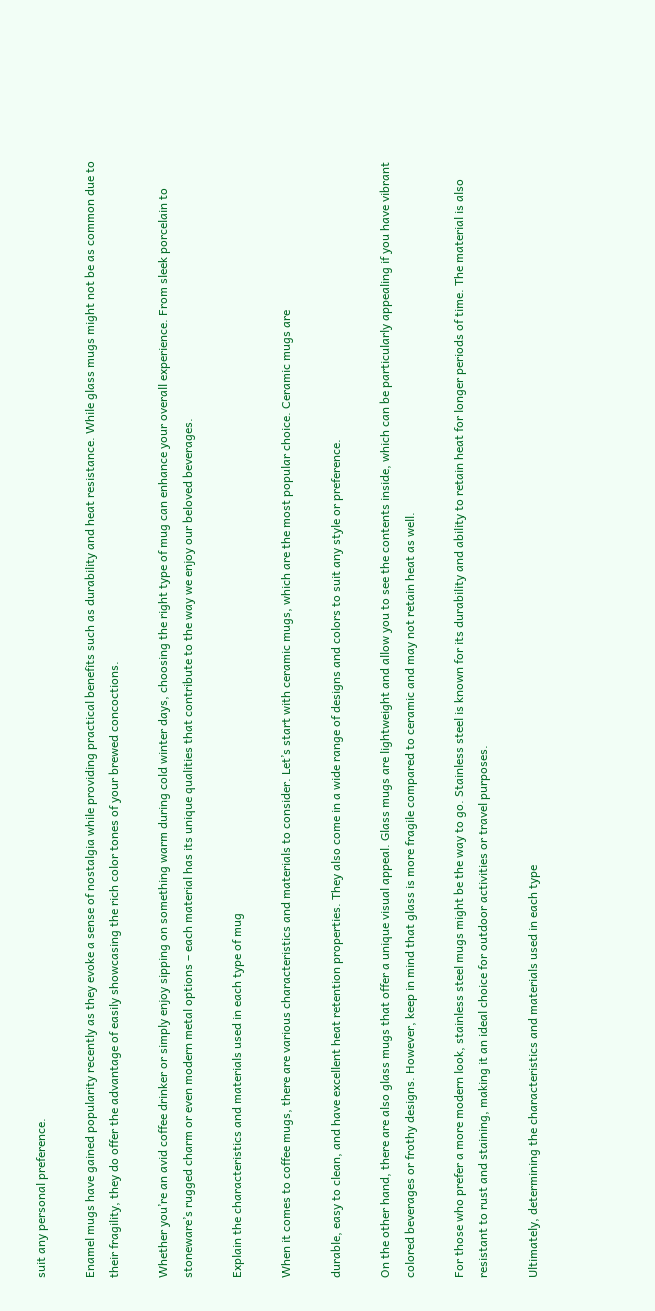suit any personal preference.

Enamel mugs have gained popularity recently as they evoke a sense of nostalgia while providing practical benefits such as durability and heat resistance. While glass mugs might not be as common due to their fragility, they do offer the advantage of easily showcasing the rich color tones of your brewed concoctions.

Whether you’re an avid coffee drinker or simply enjoy sipping on something warm during cold winter days, choosing the right type of mug can enhance your overall experience. From sleek porcelain to stoneware’s rugged charm or even modern metal options – each material has its unique qualities that contribute to the way we enjoy our beloved beverages.

Explain the characteristics and materials used in each type of mug

When it comes to coffee mugs, there are various characteristics and materials to consider. Let’s start with ceramic mugs, which are the most popular choice. Ceramic mugs are

durable, easy to clean, and have excellent heat retention properties. They also come in a wide range of designs and colors to suit any style or preference.

On the other hand, there are also glass mugs that offer a unique visual appeal. Glass mugs are lightweight and allow you to see the contents inside, which can be particularly appealing if you have vibrant colored beverages or frothy designs. However, keep in mind that glass is more fragile compared to ceramic and may not retain heat as well.

For those who prefer a more modern look, stainless steel mugs might be the way to go. Stainless steel is known for its durability and ability to retain heat for longer periods of time. The material is also resistant to rust and staining, making it an ideal choice for outdoor activities or travel purposes.

Ultimately, determining the characteristics and materials used in each type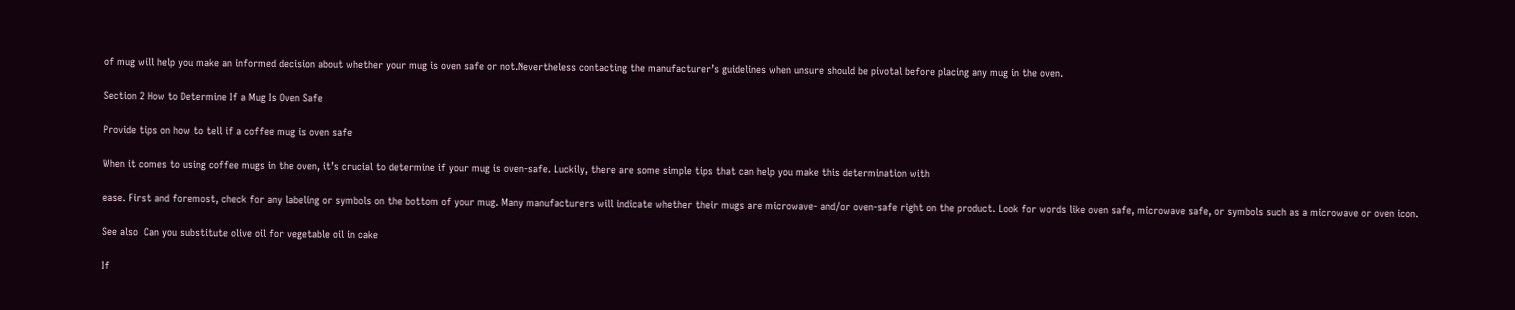of mug will help you make an informed decision about whether your mug is oven safe or not.Nevertheless contacting the manufacturer’s guidelines when unsure should be pivotal before placing any mug in the oven.

Section 2 How to Determine If a Mug Is Oven Safe

Provide tips on how to tell if a coffee mug is oven safe

When it comes to using coffee mugs in the oven, it’s crucial to determine if your mug is oven-safe. Luckily, there are some simple tips that can help you make this determination with

ease. First and foremost, check for any labeling or symbols on the bottom of your mug. Many manufacturers will indicate whether their mugs are microwave- and/or oven-safe right on the product. Look for words like oven safe, microwave safe, or symbols such as a microwave or oven icon.

See also  Can you substitute olive oil for vegetable oil in cake

If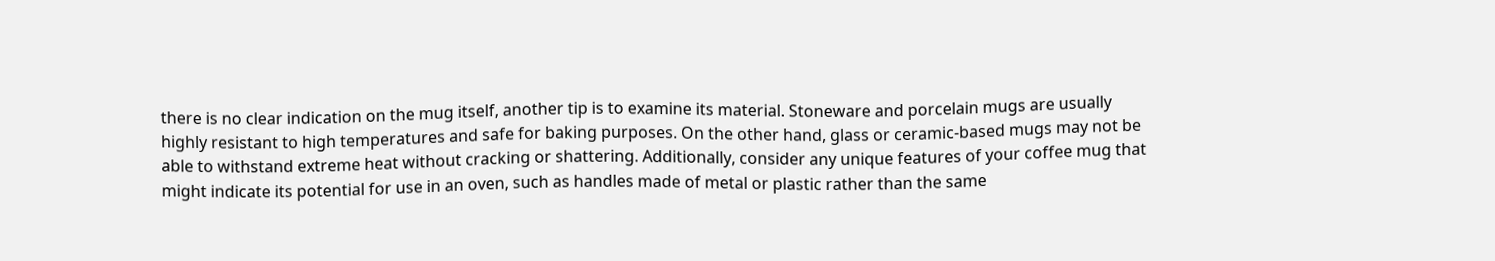there is no clear indication on the mug itself, another tip is to examine its material. Stoneware and porcelain mugs are usually highly resistant to high temperatures and safe for baking purposes. On the other hand, glass or ceramic-based mugs may not be able to withstand extreme heat without cracking or shattering. Additionally, consider any unique features of your coffee mug that might indicate its potential for use in an oven, such as handles made of metal or plastic rather than the same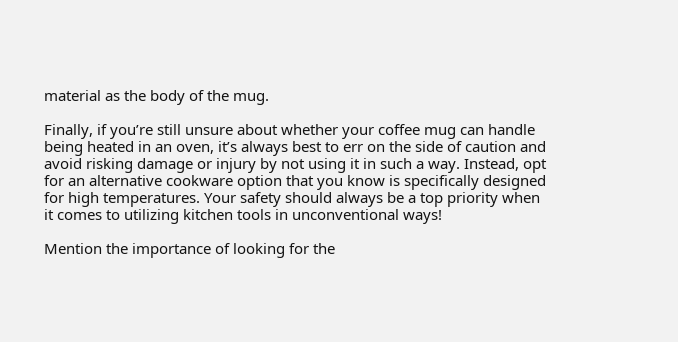material as the body of the mug.

Finally, if you’re still unsure about whether your coffee mug can handle being heated in an oven, it’s always best to err on the side of caution and avoid risking damage or injury by not using it in such a way. Instead, opt for an alternative cookware option that you know is specifically designed for high temperatures. Your safety should always be a top priority when it comes to utilizing kitchen tools in unconventional ways!

Mention the importance of looking for the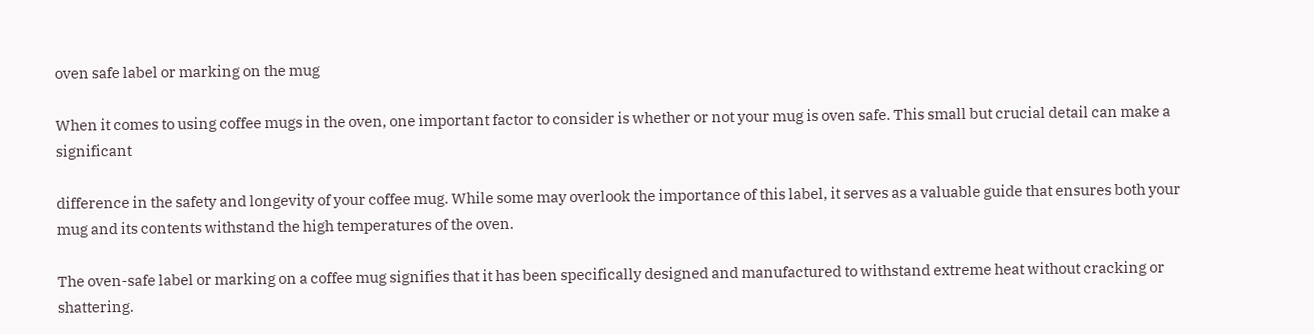oven safe label or marking on the mug

When it comes to using coffee mugs in the oven, one important factor to consider is whether or not your mug is oven safe. This small but crucial detail can make a significant

difference in the safety and longevity of your coffee mug. While some may overlook the importance of this label, it serves as a valuable guide that ensures both your mug and its contents withstand the high temperatures of the oven.

The oven-safe label or marking on a coffee mug signifies that it has been specifically designed and manufactured to withstand extreme heat without cracking or shattering.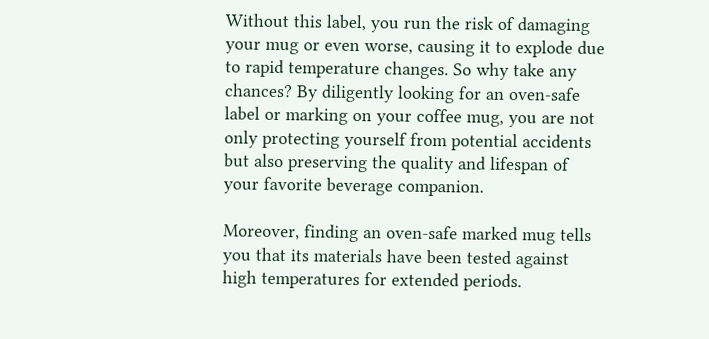Without this label, you run the risk of damaging your mug or even worse, causing it to explode due to rapid temperature changes. So why take any chances? By diligently looking for an oven-safe label or marking on your coffee mug, you are not only protecting yourself from potential accidents but also preserving the quality and lifespan of your favorite beverage companion.

Moreover, finding an oven-safe marked mug tells you that its materials have been tested against high temperatures for extended periods.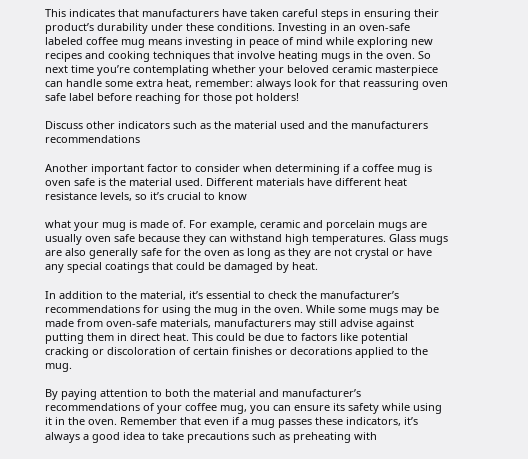This indicates that manufacturers have taken careful steps in ensuring their product’s durability under these conditions. Investing in an oven-safe labeled coffee mug means investing in peace of mind while exploring new recipes and cooking techniques that involve heating mugs in the oven. So next time you’re contemplating whether your beloved ceramic masterpiece can handle some extra heat, remember: always look for that reassuring oven safe label before reaching for those pot holders!

Discuss other indicators such as the material used and the manufacturers recommendations

Another important factor to consider when determining if a coffee mug is oven safe is the material used. Different materials have different heat resistance levels, so it’s crucial to know

what your mug is made of. For example, ceramic and porcelain mugs are usually oven safe because they can withstand high temperatures. Glass mugs are also generally safe for the oven as long as they are not crystal or have any special coatings that could be damaged by heat.

In addition to the material, it’s essential to check the manufacturer’s recommendations for using the mug in the oven. While some mugs may be made from oven-safe materials, manufacturers may still advise against putting them in direct heat. This could be due to factors like potential cracking or discoloration of certain finishes or decorations applied to the mug.

By paying attention to both the material and manufacturer’s recommendations of your coffee mug, you can ensure its safety while using it in the oven. Remember that even if a mug passes these indicators, it’s always a good idea to take precautions such as preheating with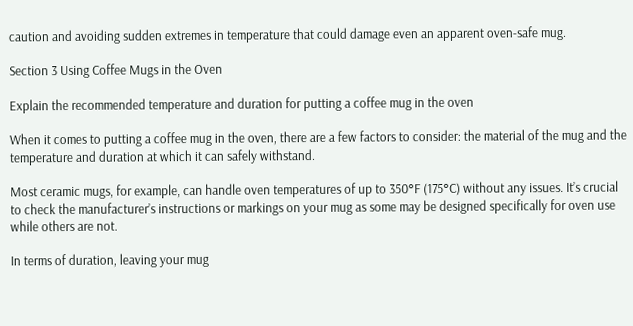caution and avoiding sudden extremes in temperature that could damage even an apparent oven-safe mug.

Section 3 Using Coffee Mugs in the Oven

Explain the recommended temperature and duration for putting a coffee mug in the oven

When it comes to putting a coffee mug in the oven, there are a few factors to consider: the material of the mug and the temperature and duration at which it can safely withstand.

Most ceramic mugs, for example, can handle oven temperatures of up to 350°F (175°C) without any issues. It’s crucial to check the manufacturer’s instructions or markings on your mug as some may be designed specifically for oven use while others are not.

In terms of duration, leaving your mug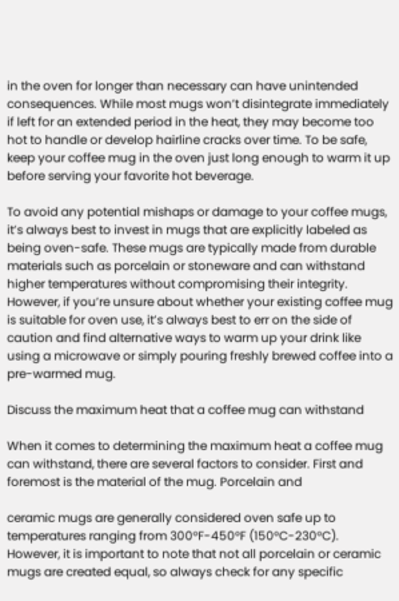in the oven for longer than necessary can have unintended consequences. While most mugs won’t disintegrate immediately if left for an extended period in the heat, they may become too hot to handle or develop hairline cracks over time. To be safe, keep your coffee mug in the oven just long enough to warm it up before serving your favorite hot beverage.

To avoid any potential mishaps or damage to your coffee mugs, it’s always best to invest in mugs that are explicitly labeled as being oven-safe. These mugs are typically made from durable materials such as porcelain or stoneware and can withstand higher temperatures without compromising their integrity. However, if you’re unsure about whether your existing coffee mug is suitable for oven use, it’s always best to err on the side of caution and find alternative ways to warm up your drink like using a microwave or simply pouring freshly brewed coffee into a pre-warmed mug.

Discuss the maximum heat that a coffee mug can withstand

When it comes to determining the maximum heat a coffee mug can withstand, there are several factors to consider. First and foremost is the material of the mug. Porcelain and

ceramic mugs are generally considered oven safe up to temperatures ranging from 300°F-450°F (150°C-230°C). However, it is important to note that not all porcelain or ceramic mugs are created equal, so always check for any specific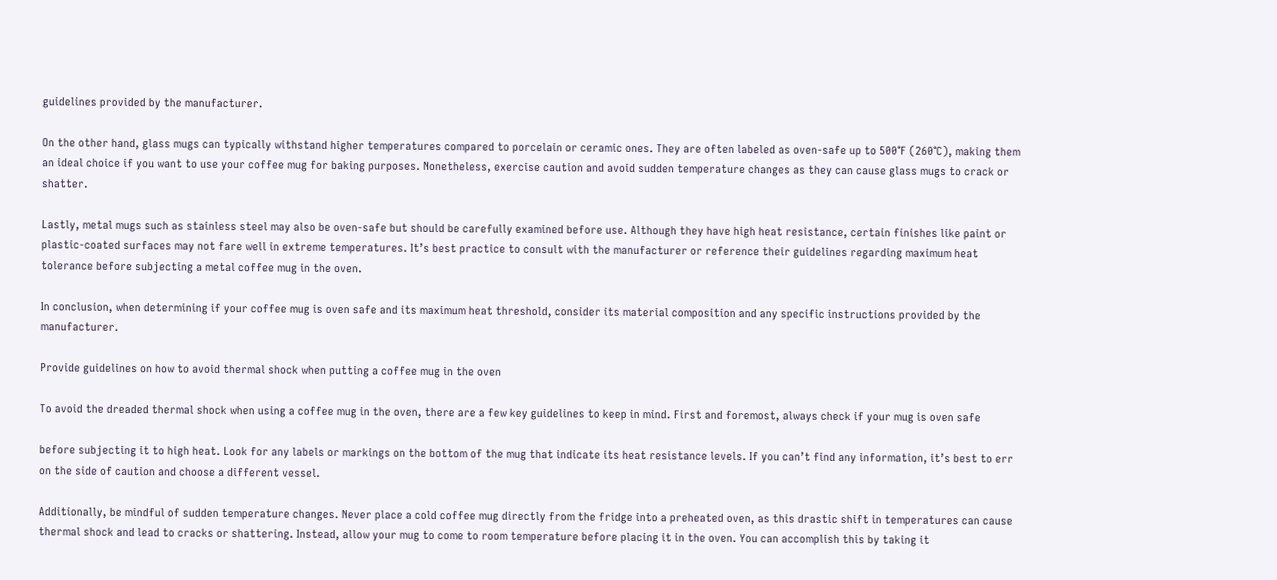guidelines provided by the manufacturer.

On the other hand, glass mugs can typically withstand higher temperatures compared to porcelain or ceramic ones. They are often labeled as oven-safe up to 500°F (260°C), making them an ideal choice if you want to use your coffee mug for baking purposes. Nonetheless, exercise caution and avoid sudden temperature changes as they can cause glass mugs to crack or shatter.

Lastly, metal mugs such as stainless steel may also be oven-safe but should be carefully examined before use. Although they have high heat resistance, certain finishes like paint or plastic-coated surfaces may not fare well in extreme temperatures. It’s best practice to consult with the manufacturer or reference their guidelines regarding maximum heat tolerance before subjecting a metal coffee mug in the oven.

In conclusion, when determining if your coffee mug is oven safe and its maximum heat threshold, consider its material composition and any specific instructions provided by the manufacturer.

Provide guidelines on how to avoid thermal shock when putting a coffee mug in the oven

To avoid the dreaded thermal shock when using a coffee mug in the oven, there are a few key guidelines to keep in mind. First and foremost, always check if your mug is oven safe

before subjecting it to high heat. Look for any labels or markings on the bottom of the mug that indicate its heat resistance levels. If you can’t find any information, it’s best to err on the side of caution and choose a different vessel.

Additionally, be mindful of sudden temperature changes. Never place a cold coffee mug directly from the fridge into a preheated oven, as this drastic shift in temperatures can cause thermal shock and lead to cracks or shattering. Instead, allow your mug to come to room temperature before placing it in the oven. You can accomplish this by taking it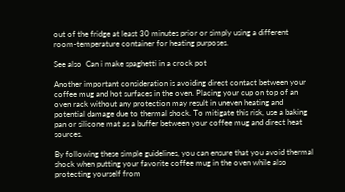out of the fridge at least 30 minutes prior or simply using a different room-temperature container for heating purposes.

See also  Can i make spaghetti in a crock pot

Another important consideration is avoiding direct contact between your coffee mug and hot surfaces in the oven. Placing your cup on top of an oven rack without any protection may result in uneven heating and potential damage due to thermal shock. To mitigate this risk, use a baking pan or silicone mat as a buffer between your coffee mug and direct heat sources.

By following these simple guidelines, you can ensure that you avoid thermal shock when putting your favorite coffee mug in the oven while also protecting yourself from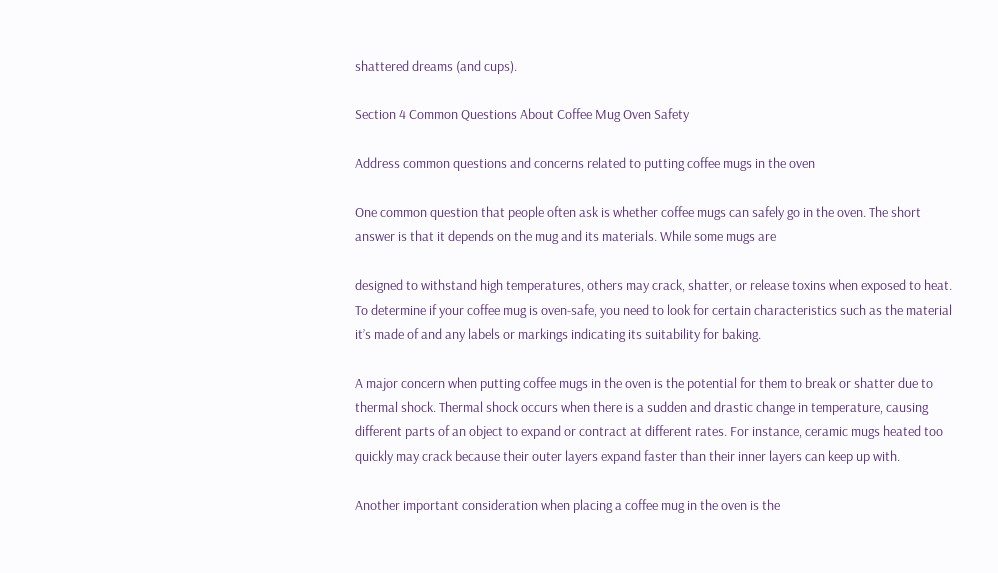shattered dreams (and cups).

Section 4 Common Questions About Coffee Mug Oven Safety

Address common questions and concerns related to putting coffee mugs in the oven

One common question that people often ask is whether coffee mugs can safely go in the oven. The short answer is that it depends on the mug and its materials. While some mugs are

designed to withstand high temperatures, others may crack, shatter, or release toxins when exposed to heat. To determine if your coffee mug is oven-safe, you need to look for certain characteristics such as the material it’s made of and any labels or markings indicating its suitability for baking.

A major concern when putting coffee mugs in the oven is the potential for them to break or shatter due to thermal shock. Thermal shock occurs when there is a sudden and drastic change in temperature, causing different parts of an object to expand or contract at different rates. For instance, ceramic mugs heated too quickly may crack because their outer layers expand faster than their inner layers can keep up with.

Another important consideration when placing a coffee mug in the oven is the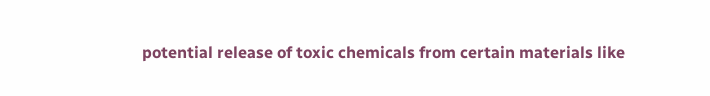potential release of toxic chemicals from certain materials like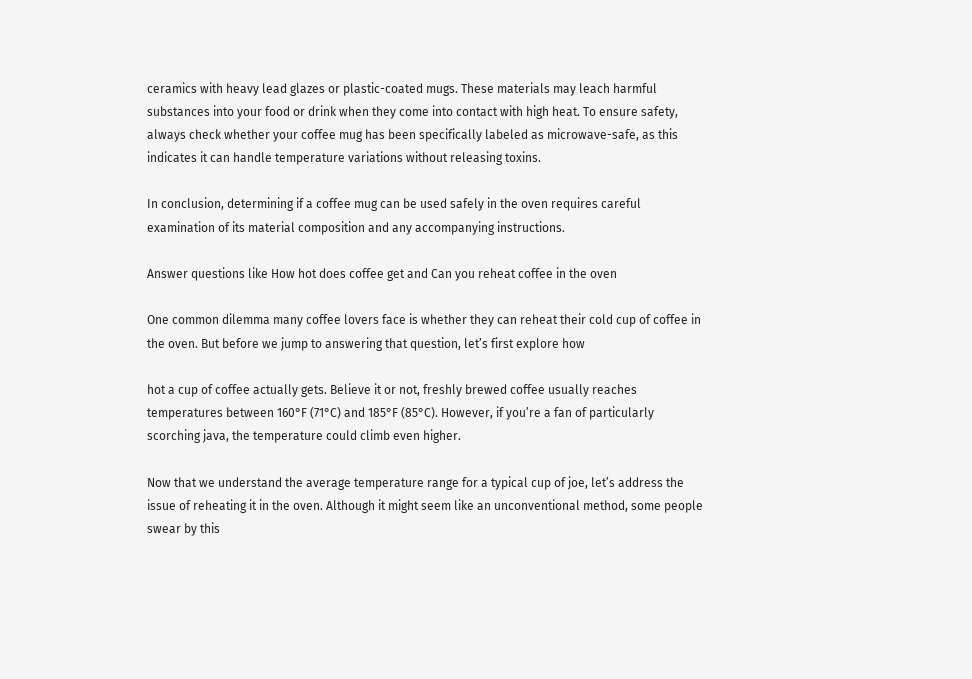ceramics with heavy lead glazes or plastic-coated mugs. These materials may leach harmful substances into your food or drink when they come into contact with high heat. To ensure safety, always check whether your coffee mug has been specifically labeled as microwave-safe, as this indicates it can handle temperature variations without releasing toxins.

In conclusion, determining if a coffee mug can be used safely in the oven requires careful examination of its material composition and any accompanying instructions.

Answer questions like How hot does coffee get and Can you reheat coffee in the oven

One common dilemma many coffee lovers face is whether they can reheat their cold cup of coffee in the oven. But before we jump to answering that question, let’s first explore how

hot a cup of coffee actually gets. Believe it or not, freshly brewed coffee usually reaches temperatures between 160°F (71°C) and 185°F (85°C). However, if you’re a fan of particularly scorching java, the temperature could climb even higher.

Now that we understand the average temperature range for a typical cup of joe, let’s address the issue of reheating it in the oven. Although it might seem like an unconventional method, some people swear by this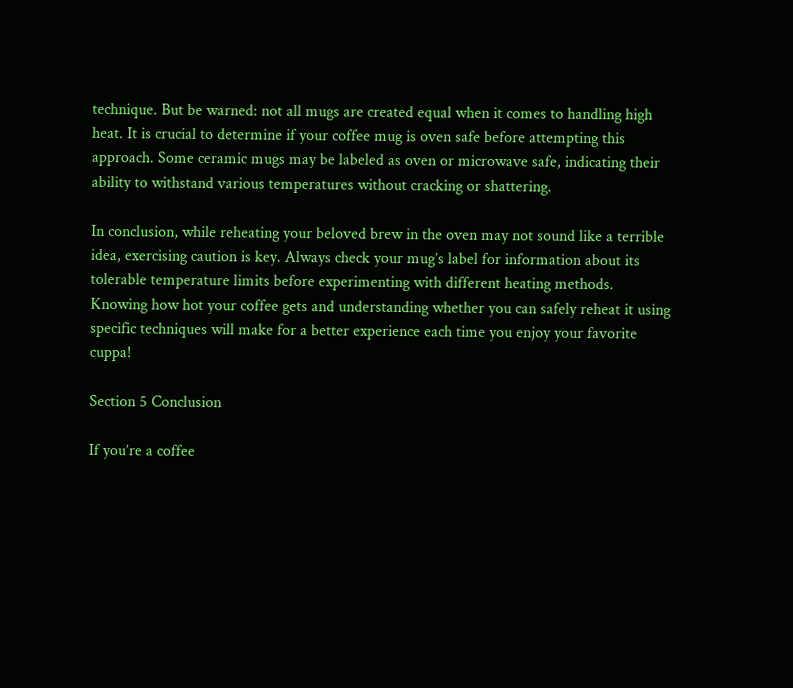technique. But be warned: not all mugs are created equal when it comes to handling high heat. It is crucial to determine if your coffee mug is oven safe before attempting this approach. Some ceramic mugs may be labeled as oven or microwave safe, indicating their ability to withstand various temperatures without cracking or shattering.

In conclusion, while reheating your beloved brew in the oven may not sound like a terrible idea, exercising caution is key. Always check your mug’s label for information about its tolerable temperature limits before experimenting with different heating methods. Knowing how hot your coffee gets and understanding whether you can safely reheat it using specific techniques will make for a better experience each time you enjoy your favorite cuppa!

Section 5 Conclusion

If you’re a coffee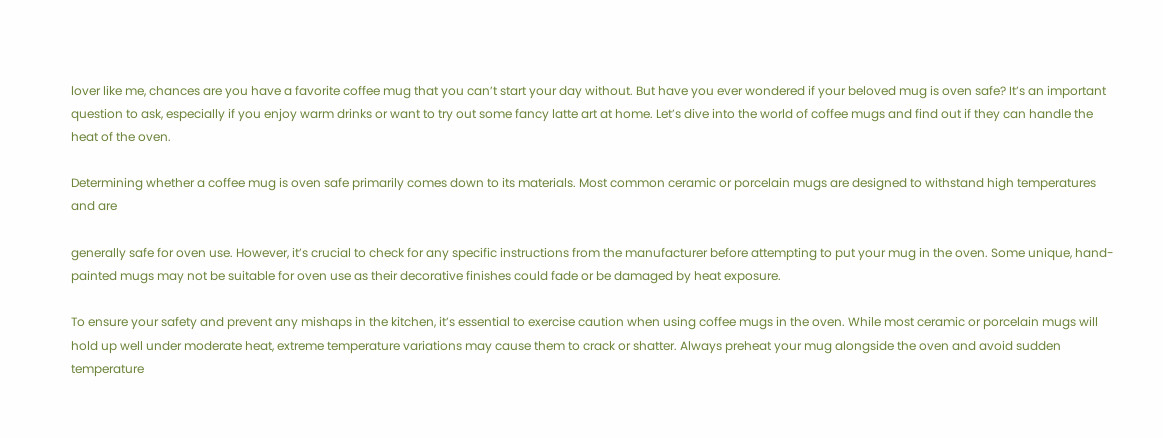lover like me, chances are you have a favorite coffee mug that you can’t start your day without. But have you ever wondered if your beloved mug is oven safe? It’s an important question to ask, especially if you enjoy warm drinks or want to try out some fancy latte art at home. Let’s dive into the world of coffee mugs and find out if they can handle the heat of the oven.

Determining whether a coffee mug is oven safe primarily comes down to its materials. Most common ceramic or porcelain mugs are designed to withstand high temperatures and are

generally safe for oven use. However, it’s crucial to check for any specific instructions from the manufacturer before attempting to put your mug in the oven. Some unique, hand-painted mugs may not be suitable for oven use as their decorative finishes could fade or be damaged by heat exposure.

To ensure your safety and prevent any mishaps in the kitchen, it’s essential to exercise caution when using coffee mugs in the oven. While most ceramic or porcelain mugs will hold up well under moderate heat, extreme temperature variations may cause them to crack or shatter. Always preheat your mug alongside the oven and avoid sudden temperature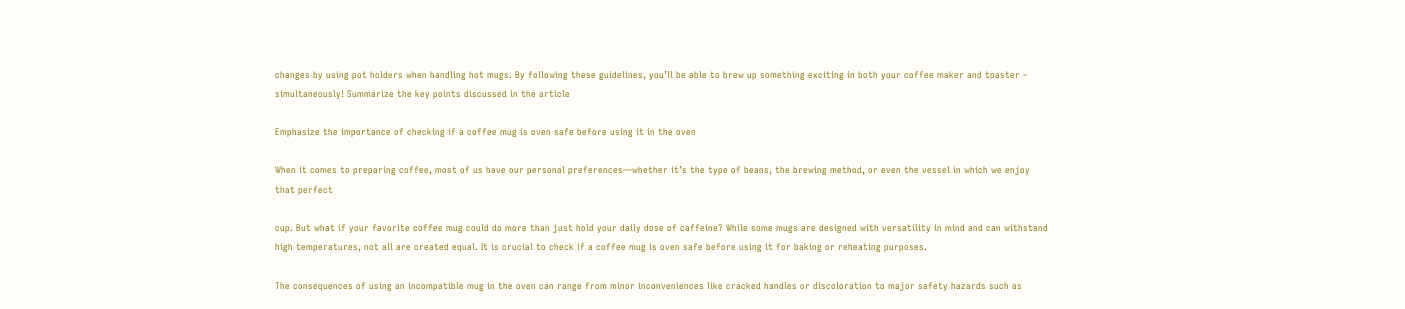changes by using pot holders when handling hot mugs. By following these guidelines, you’ll be able to brew up something exciting in both your coffee maker and toaster – simultaneously! Summarize the key points discussed in the article

Emphasize the importance of checking if a coffee mug is oven safe before using it in the oven

When it comes to preparing coffee, most of us have our personal preferences—whether it’s the type of beans, the brewing method, or even the vessel in which we enjoy that perfect

cup. But what if your favorite coffee mug could do more than just hold your daily dose of caffeine? While some mugs are designed with versatility in mind and can withstand high temperatures, not all are created equal. It is crucial to check if a coffee mug is oven safe before using it for baking or reheating purposes.

The consequences of using an incompatible mug in the oven can range from minor inconveniences like cracked handles or discoloration to major safety hazards such as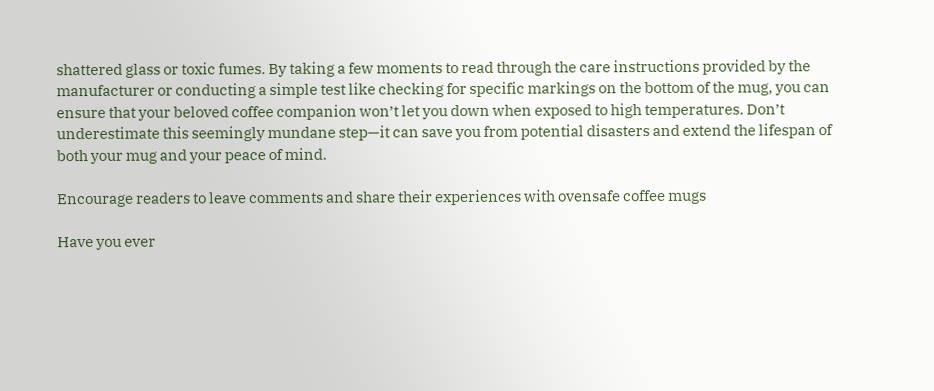shattered glass or toxic fumes. By taking a few moments to read through the care instructions provided by the manufacturer or conducting a simple test like checking for specific markings on the bottom of the mug, you can ensure that your beloved coffee companion won’t let you down when exposed to high temperatures. Don’t underestimate this seemingly mundane step—it can save you from potential disasters and extend the lifespan of both your mug and your peace of mind.

Encourage readers to leave comments and share their experiences with ovensafe coffee mugs

Have you ever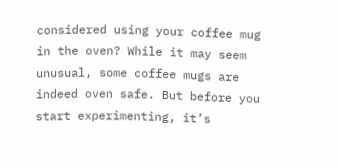considered using your coffee mug in the oven? While it may seem unusual, some coffee mugs are indeed oven safe. But before you start experimenting, it’s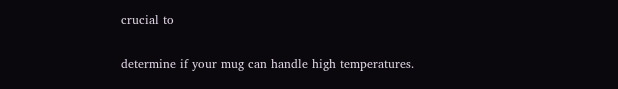crucial to

determine if your mug can handle high temperatures.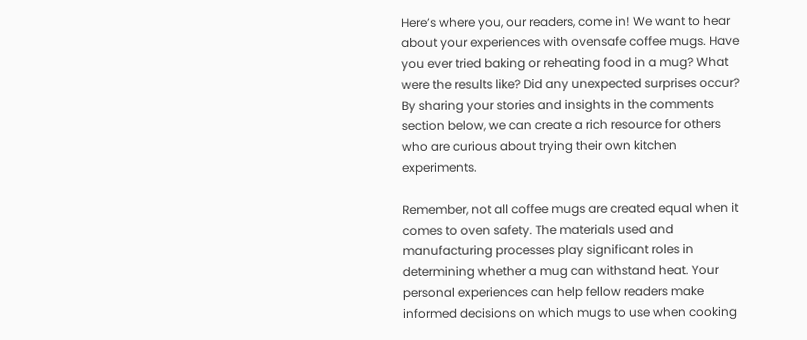Here’s where you, our readers, come in! We want to hear about your experiences with ovensafe coffee mugs. Have you ever tried baking or reheating food in a mug? What were the results like? Did any unexpected surprises occur? By sharing your stories and insights in the comments section below, we can create a rich resource for others who are curious about trying their own kitchen experiments.

Remember, not all coffee mugs are created equal when it comes to oven safety. The materials used and manufacturing processes play significant roles in determining whether a mug can withstand heat. Your personal experiences can help fellow readers make informed decisions on which mugs to use when cooking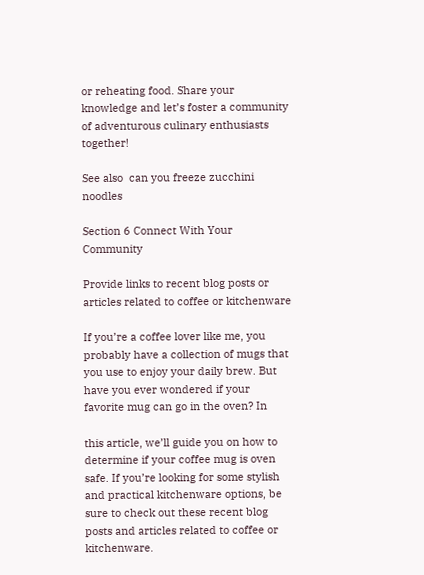or reheating food. Share your knowledge and let’s foster a community of adventurous culinary enthusiasts together!

See also  can you freeze zucchini noodles

Section 6 Connect With Your Community

Provide links to recent blog posts or articles related to coffee or kitchenware

If you’re a coffee lover like me, you probably have a collection of mugs that you use to enjoy your daily brew. But have you ever wondered if your favorite mug can go in the oven? In

this article, we’ll guide you on how to determine if your coffee mug is oven safe. If you’re looking for some stylish and practical kitchenware options, be sure to check out these recent blog posts and articles related to coffee or kitchenware.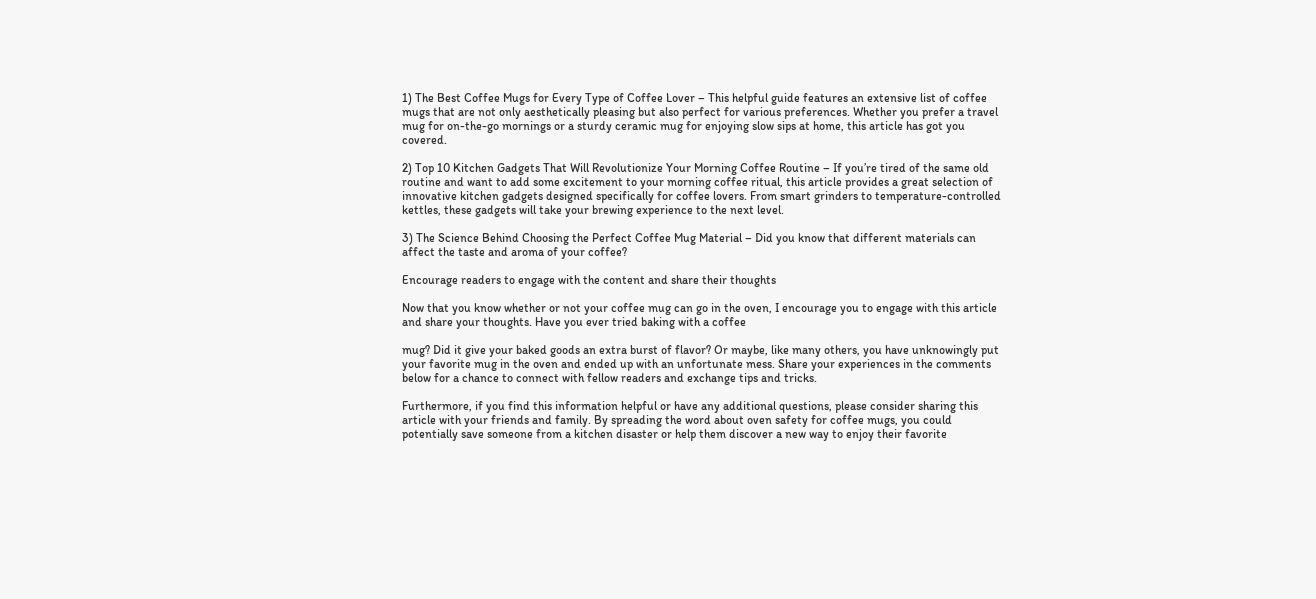1) The Best Coffee Mugs for Every Type of Coffee Lover – This helpful guide features an extensive list of coffee mugs that are not only aesthetically pleasing but also perfect for various preferences. Whether you prefer a travel mug for on-the-go mornings or a sturdy ceramic mug for enjoying slow sips at home, this article has got you covered.

2) Top 10 Kitchen Gadgets That Will Revolutionize Your Morning Coffee Routine – If you’re tired of the same old routine and want to add some excitement to your morning coffee ritual, this article provides a great selection of innovative kitchen gadgets designed specifically for coffee lovers. From smart grinders to temperature-controlled kettles, these gadgets will take your brewing experience to the next level.

3) The Science Behind Choosing the Perfect Coffee Mug Material – Did you know that different materials can affect the taste and aroma of your coffee?

Encourage readers to engage with the content and share their thoughts

Now that you know whether or not your coffee mug can go in the oven, I encourage you to engage with this article and share your thoughts. Have you ever tried baking with a coffee

mug? Did it give your baked goods an extra burst of flavor? Or maybe, like many others, you have unknowingly put your favorite mug in the oven and ended up with an unfortunate mess. Share your experiences in the comments below for a chance to connect with fellow readers and exchange tips and tricks.

Furthermore, if you find this information helpful or have any additional questions, please consider sharing this article with your friends and family. By spreading the word about oven safety for coffee mugs, you could potentially save someone from a kitchen disaster or help them discover a new way to enjoy their favorite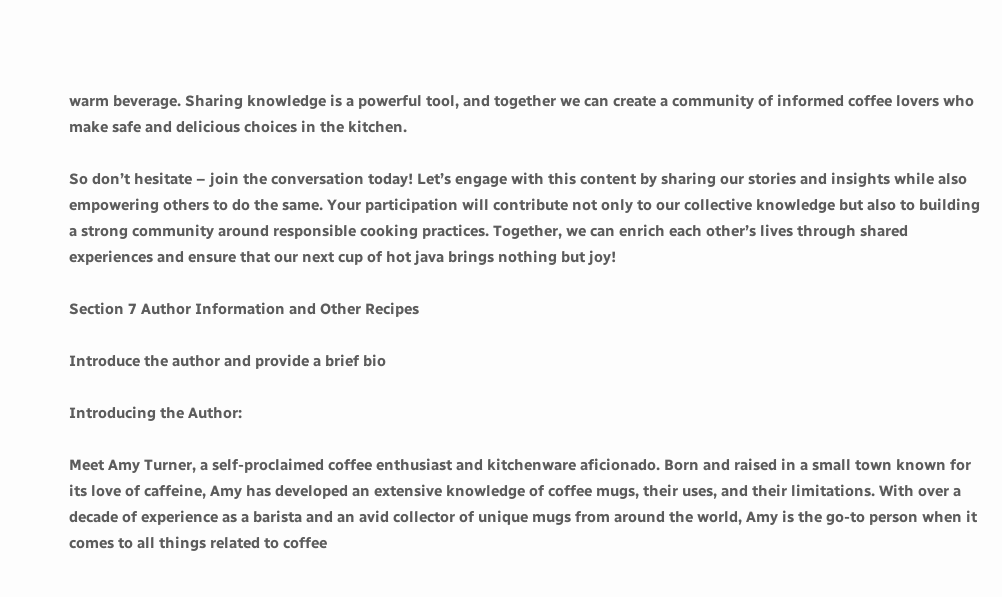warm beverage. Sharing knowledge is a powerful tool, and together we can create a community of informed coffee lovers who make safe and delicious choices in the kitchen.

So don’t hesitate – join the conversation today! Let’s engage with this content by sharing our stories and insights while also empowering others to do the same. Your participation will contribute not only to our collective knowledge but also to building a strong community around responsible cooking practices. Together, we can enrich each other’s lives through shared experiences and ensure that our next cup of hot java brings nothing but joy!

Section 7 Author Information and Other Recipes

Introduce the author and provide a brief bio

Introducing the Author:

Meet Amy Turner, a self-proclaimed coffee enthusiast and kitchenware aficionado. Born and raised in a small town known for its love of caffeine, Amy has developed an extensive knowledge of coffee mugs, their uses, and their limitations. With over a decade of experience as a barista and an avid collector of unique mugs from around the world, Amy is the go-to person when it comes to all things related to coffee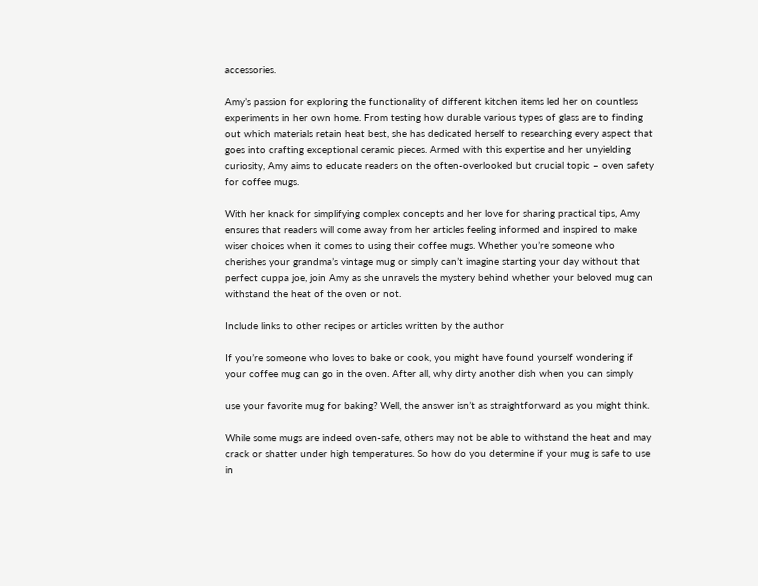accessories.

Amy’s passion for exploring the functionality of different kitchen items led her on countless experiments in her own home. From testing how durable various types of glass are to finding out which materials retain heat best, she has dedicated herself to researching every aspect that goes into crafting exceptional ceramic pieces. Armed with this expertise and her unyielding curiosity, Amy aims to educate readers on the often-overlooked but crucial topic – oven safety for coffee mugs.

With her knack for simplifying complex concepts and her love for sharing practical tips, Amy ensures that readers will come away from her articles feeling informed and inspired to make wiser choices when it comes to using their coffee mugs. Whether you’re someone who cherishes your grandma’s vintage mug or simply can’t imagine starting your day without that perfect cuppa joe, join Amy as she unravels the mystery behind whether your beloved mug can withstand the heat of the oven or not.

Include links to other recipes or articles written by the author

If you’re someone who loves to bake or cook, you might have found yourself wondering if your coffee mug can go in the oven. After all, why dirty another dish when you can simply

use your favorite mug for baking? Well, the answer isn’t as straightforward as you might think.

While some mugs are indeed oven-safe, others may not be able to withstand the heat and may crack or shatter under high temperatures. So how do you determine if your mug is safe to use in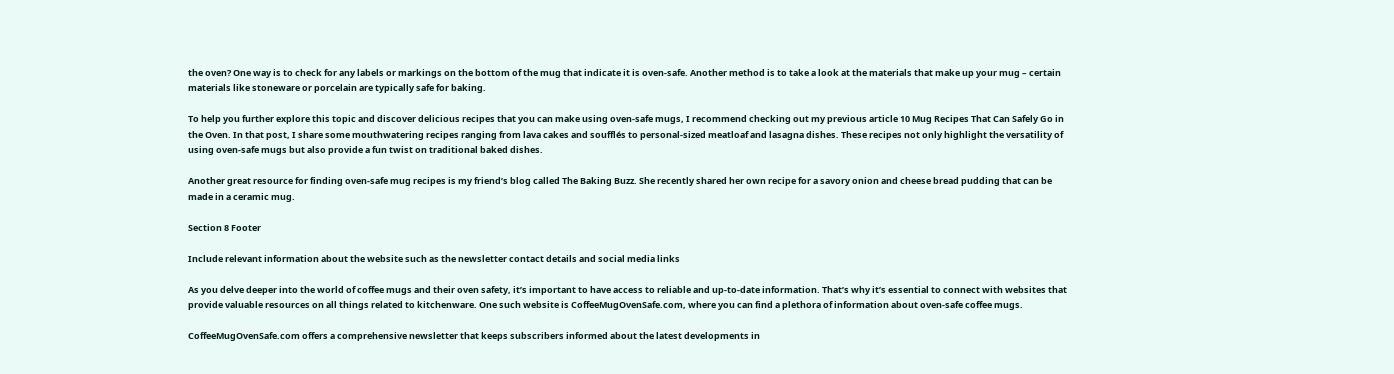the oven? One way is to check for any labels or markings on the bottom of the mug that indicate it is oven-safe. Another method is to take a look at the materials that make up your mug – certain materials like stoneware or porcelain are typically safe for baking.

To help you further explore this topic and discover delicious recipes that you can make using oven-safe mugs, I recommend checking out my previous article 10 Mug Recipes That Can Safely Go in the Oven. In that post, I share some mouthwatering recipes ranging from lava cakes and soufflés to personal-sized meatloaf and lasagna dishes. These recipes not only highlight the versatility of using oven-safe mugs but also provide a fun twist on traditional baked dishes.

Another great resource for finding oven-safe mug recipes is my friend’s blog called The Baking Buzz. She recently shared her own recipe for a savory onion and cheese bread pudding that can be made in a ceramic mug.

Section 8 Footer

Include relevant information about the website such as the newsletter contact details and social media links

As you delve deeper into the world of coffee mugs and their oven safety, it’s important to have access to reliable and up-to-date information. That’s why it’s essential to connect with websites that provide valuable resources on all things related to kitchenware. One such website is CoffeeMugOvenSafe.com, where you can find a plethora of information about oven-safe coffee mugs.

CoffeeMugOvenSafe.com offers a comprehensive newsletter that keeps subscribers informed about the latest developments in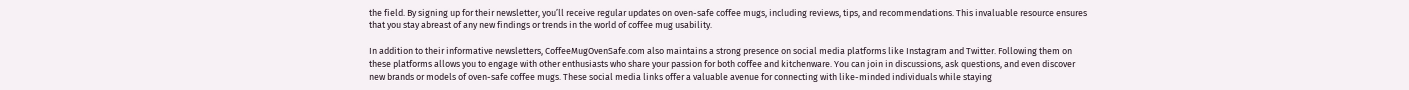the field. By signing up for their newsletter, you’ll receive regular updates on oven-safe coffee mugs, including reviews, tips, and recommendations. This invaluable resource ensures that you stay abreast of any new findings or trends in the world of coffee mug usability.

In addition to their informative newsletters, CoffeeMugOvenSafe.com also maintains a strong presence on social media platforms like Instagram and Twitter. Following them on these platforms allows you to engage with other enthusiasts who share your passion for both coffee and kitchenware. You can join in discussions, ask questions, and even discover new brands or models of oven-safe coffee mugs. These social media links offer a valuable avenue for connecting with like-minded individuals while staying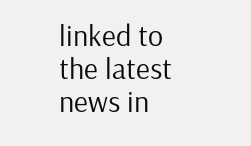linked to the latest news in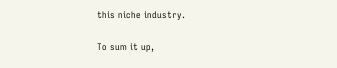this niche industry.

To sum it up,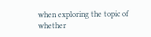when exploring the topic of whether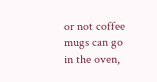or not coffee mugs can go in the oven,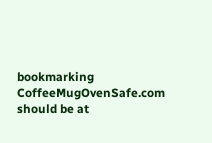bookmarking CoffeeMugOvenSafe.com should be at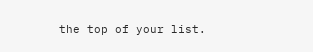the top of your list.